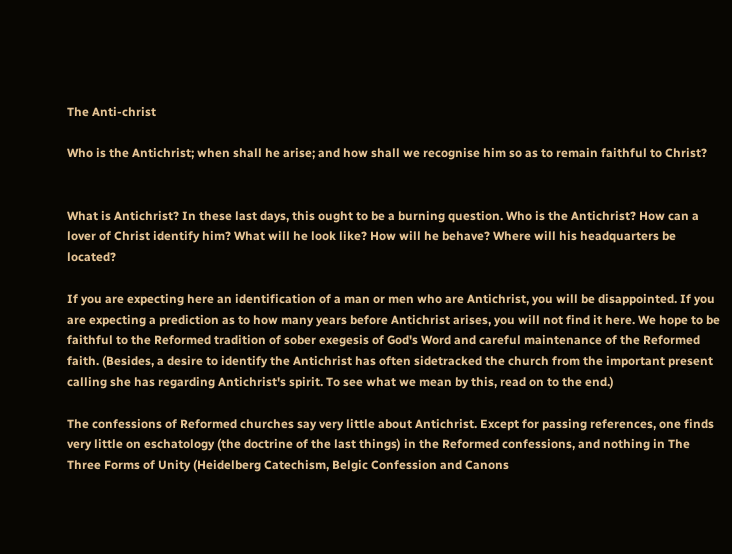The Anti-christ

Who is the Antichrist; when shall he arise; and how shall we recognise him so as to remain faithful to Christ?


What is Antichrist? In these last days, this ought to be a burning question. Who is the Antichrist? How can a lover of Christ identify him? What will he look like? How will he behave? Where will his headquarters be located?

If you are expecting here an identification of a man or men who are Antichrist, you will be disappointed. If you are expecting a prediction as to how many years before Antichrist arises, you will not find it here. We hope to be faithful to the Reformed tradition of sober exegesis of God's Word and careful maintenance of the Reformed faith. (Besides, a desire to identify the Antichrist has often sidetracked the church from the important present calling she has regarding Antichrist's spirit. To see what we mean by this, read on to the end.)

The confessions of Reformed churches say very little about Antichrist. Except for passing references, one finds very little on eschatology (the doctrine of the last things) in the Reformed confessions, and nothing in The Three Forms of Unity (Heidelberg Catechism, Belgic Confession and Canons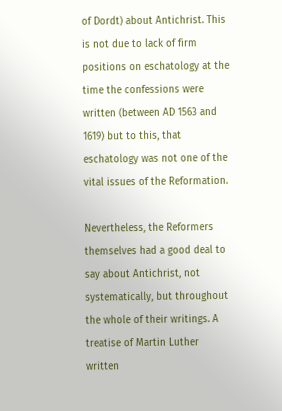of Dordt) about Antichrist. This is not due to lack of firm positions on eschatology at the time the confessions were written (between AD 1563 and 1619) but to this, that eschatology was not one of the vital issues of the Reformation.

Nevertheless, the Reformers themselves had a good deal to say about Antichrist, not systematically, but throughout the whole of their writings. A treatise of Martin Luther written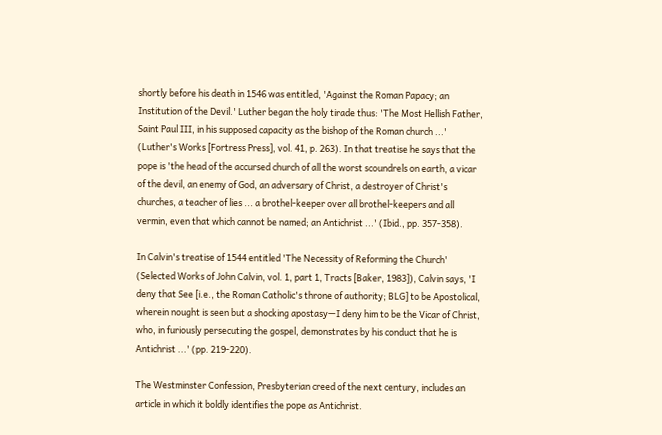shortly before his death in 1546 was entitled, 'Against the Roman Papacy; an Institution of the Devil.' Luther began the holy tirade thus: 'The Most Hellish Father, Saint Paul III, in his supposed capacity as the bishop of the Roman church ...' (Luther's Works [Fortress Press], vol. 41, p. 263). In that treatise he says that the pope is 'the head of the accursed church of all the worst scoundrels on earth, a vicar of the devil, an enemy of God, an adversary of Christ, a destroyer of Christ's churches, a teacher of lies ... a brothel-keeper over all brothel-keepers and all vermin, even that which cannot be named; an Antichrist ...' (Ibid., pp. 357-358).

In Calvin's treatise of 1544 entitled 'The Necessity of Reforming the Church' (Selected Works of John Calvin, vol. 1, part 1, Tracts [Baker, 1983]), Calvin says, 'I deny that See [i.e., the Roman Catholic's throne of authority; BLG] to be Apostolical, wherein nought is seen but a shocking apostasy—I deny him to be the Vicar of Christ, who, in furiously persecuting the gospel, demonstrates by his conduct that he is Antichrist ...' (pp. 219-220).

The Westminster Confession, Presbyterian creed of the next century, includes an article in which it boldly identifies the pope as Antichrist.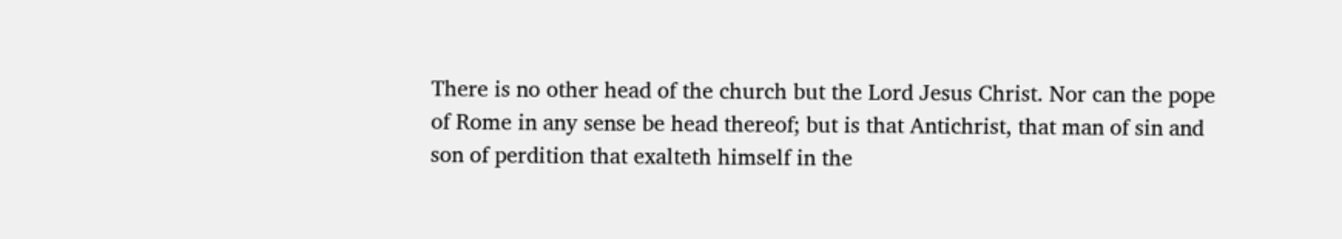There is no other head of the church but the Lord Jesus Christ. Nor can the pope of Rome in any sense be head thereof; but is that Antichrist, that man of sin and son of perdition that exalteth himself in the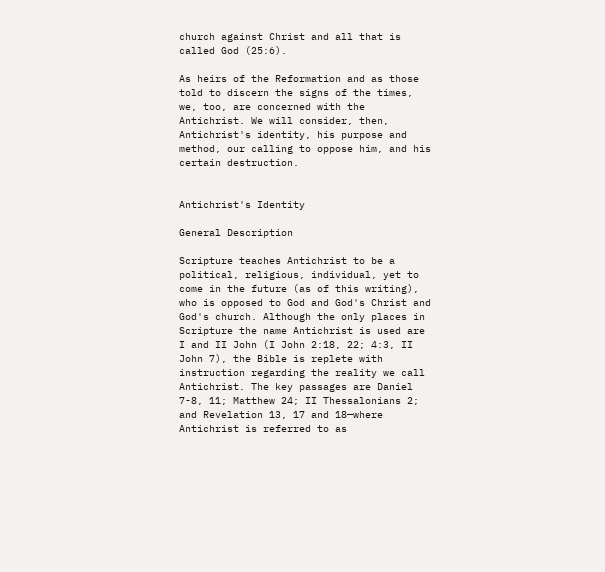church against Christ and all that is called God (25:6).

As heirs of the Reformation and as those told to discern the signs of the times, we, too, are concerned with the Antichrist. We will consider, then, Antichrist's identity, his purpose and method, our calling to oppose him, and his certain destruction.


Antichrist's Identity

General Description

Scripture teaches Antichrist to be a political, religious, individual, yet to come in the future (as of this writing), who is opposed to God and God's Christ and God's church. Although the only places in Scripture the name Antichrist is used are I and II John (I John 2:18, 22; 4:3, II John 7), the Bible is replete with instruction regarding the reality we call Antichrist. The key passages are Daniel 7-8, 11; Matthew 24; II Thessalonians 2; and Revelation 13, 17 and 18—where Antichrist is referred to as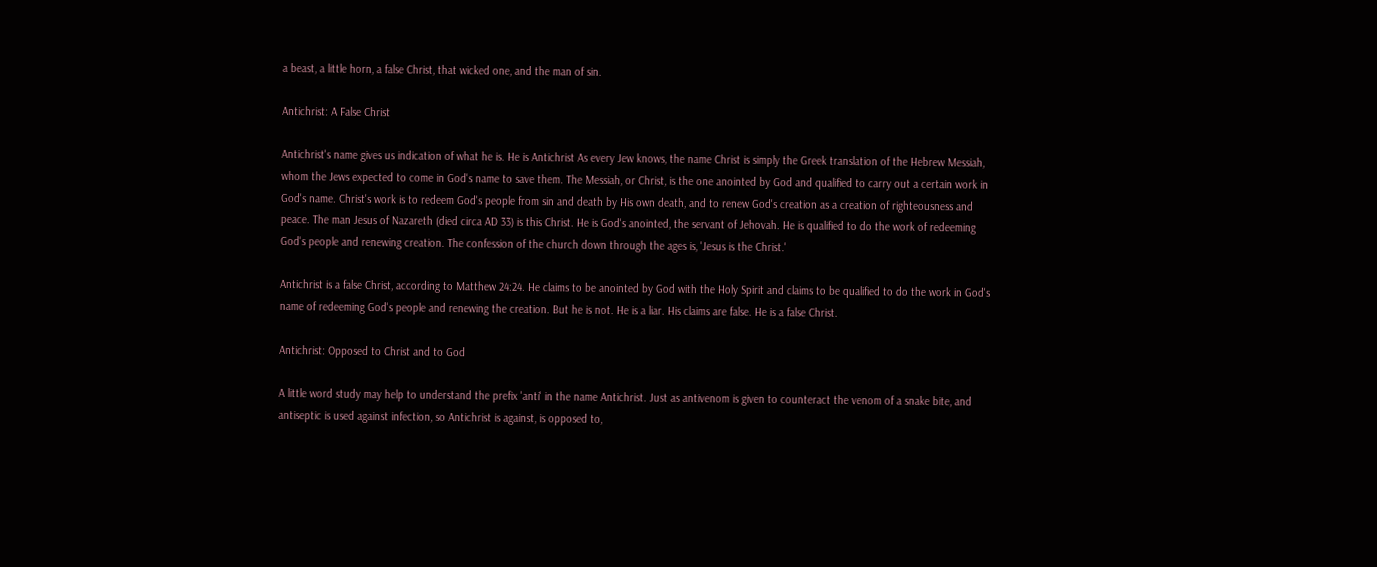a beast, a little horn, a false Christ, that wicked one, and the man of sin.

Antichrist: A False Christ

Antichrist's name gives us indication of what he is. He is Antichrist As every Jew knows, the name Christ is simply the Greek translation of the Hebrew Messiah, whom the Jews expected to come in God's name to save them. The Messiah, or Christ, is the one anointed by God and qualified to carry out a certain work in God's name. Christ's work is to redeem God's people from sin and death by His own death, and to renew God's creation as a creation of righteousness and peace. The man Jesus of Nazareth (died circa AD 33) is this Christ. He is God's anointed, the servant of Jehovah. He is qualified to do the work of redeeming God's people and renewing creation. The confession of the church down through the ages is, 'Jesus is the Christ.'

Antichrist is a false Christ, according to Matthew 24:24. He claims to be anointed by God with the Holy Spirit and claims to be qualified to do the work in God's name of redeeming God's people and renewing the creation. But he is not. He is a liar. His claims are false. He is a false Christ.

Antichrist: Opposed to Christ and to God

A little word study may help to understand the prefix 'anti' in the name Antichrist. Just as antivenom is given to counteract the venom of a snake bite, and antiseptic is used against infection, so Antichrist is against, is opposed to,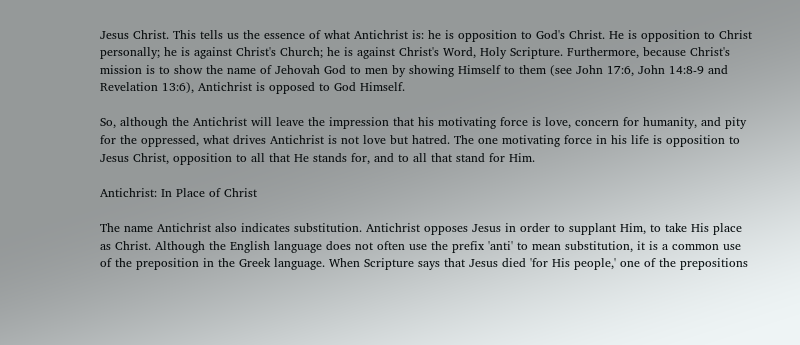Jesus Christ. This tells us the essence of what Antichrist is: he is opposition to God's Christ. He is opposition to Christ personally; he is against Christ's Church; he is against Christ's Word, Holy Scripture. Furthermore, because Christ's mission is to show the name of Jehovah God to men by showing Himself to them (see John 17:6, John 14:8-9 and Revelation 13:6), Antichrist is opposed to God Himself.

So, although the Antichrist will leave the impression that his motivating force is love, concern for humanity, and pity for the oppressed, what drives Antichrist is not love but hatred. The one motivating force in his life is opposition to Jesus Christ, opposition to all that He stands for, and to all that stand for Him.

Antichrist: In Place of Christ

The name Antichrist also indicates substitution. Antichrist opposes Jesus in order to supplant Him, to take His place as Christ. Although the English language does not often use the prefix 'anti' to mean substitution, it is a common use of the preposition in the Greek language. When Scripture says that Jesus died 'for His people,' one of the prepositions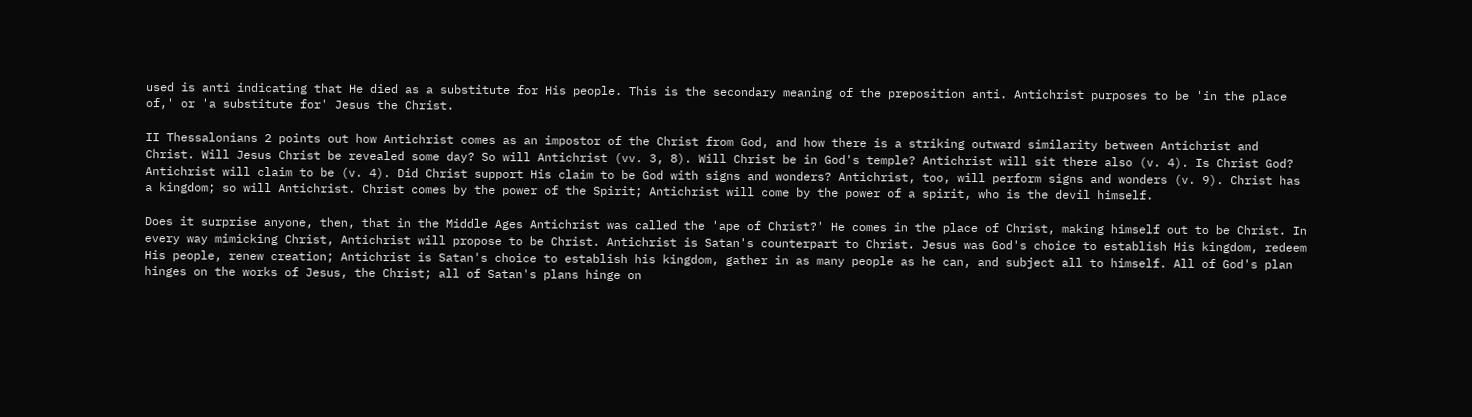used is anti indicating that He died as a substitute for His people. This is the secondary meaning of the preposition anti. Antichrist purposes to be 'in the place of,' or 'a substitute for' Jesus the Christ.

II Thessalonians 2 points out how Antichrist comes as an impostor of the Christ from God, and how there is a striking outward similarity between Antichrist and Christ. Will Jesus Christ be revealed some day? So will Antichrist (vv. 3, 8). Will Christ be in God's temple? Antichrist will sit there also (v. 4). Is Christ God? Antichrist will claim to be (v. 4). Did Christ support His claim to be God with signs and wonders? Antichrist, too, will perform signs and wonders (v. 9). Christ has a kingdom; so will Antichrist. Christ comes by the power of the Spirit; Antichrist will come by the power of a spirit, who is the devil himself.

Does it surprise anyone, then, that in the Middle Ages Antichrist was called the 'ape of Christ?' He comes in the place of Christ, making himself out to be Christ. In every way mimicking Christ, Antichrist will propose to be Christ. Antichrist is Satan's counterpart to Christ. Jesus was God's choice to establish His kingdom, redeem His people, renew creation; Antichrist is Satan's choice to establish his kingdom, gather in as many people as he can, and subject all to himself. All of God's plan hinges on the works of Jesus, the Christ; all of Satan's plans hinge on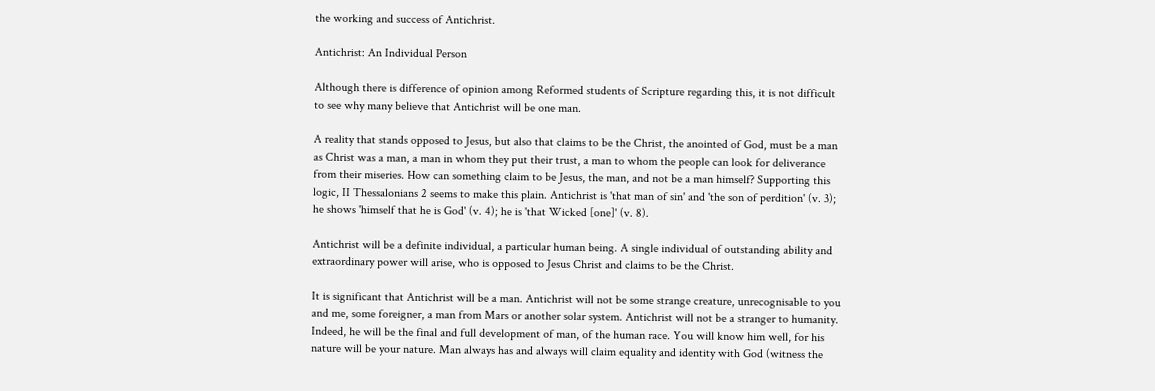the working and success of Antichrist.

Antichrist: An Individual Person

Although there is difference of opinion among Reformed students of Scripture regarding this, it is not difficult to see why many believe that Antichrist will be one man.

A reality that stands opposed to Jesus, but also that claims to be the Christ, the anointed of God, must be a man as Christ was a man, a man in whom they put their trust, a man to whom the people can look for deliverance from their miseries. How can something claim to be Jesus, the man, and not be a man himself? Supporting this logic, II Thessalonians 2 seems to make this plain. Antichrist is 'that man of sin' and 'the son of perdition' (v. 3); he shows 'himself that he is God' (v. 4); he is 'that Wicked [one]' (v. 8).

Antichrist will be a definite individual, a particular human being. A single individual of outstanding ability and extraordinary power will arise, who is opposed to Jesus Christ and claims to be the Christ.

It is significant that Antichrist will be a man. Antichrist will not be some strange creature, unrecognisable to you and me, some foreigner, a man from Mars or another solar system. Antichrist will not be a stranger to humanity. Indeed, he will be the final and full development of man, of the human race. You will know him well, for his nature will be your nature. Man always has and always will claim equality and identity with God (witness the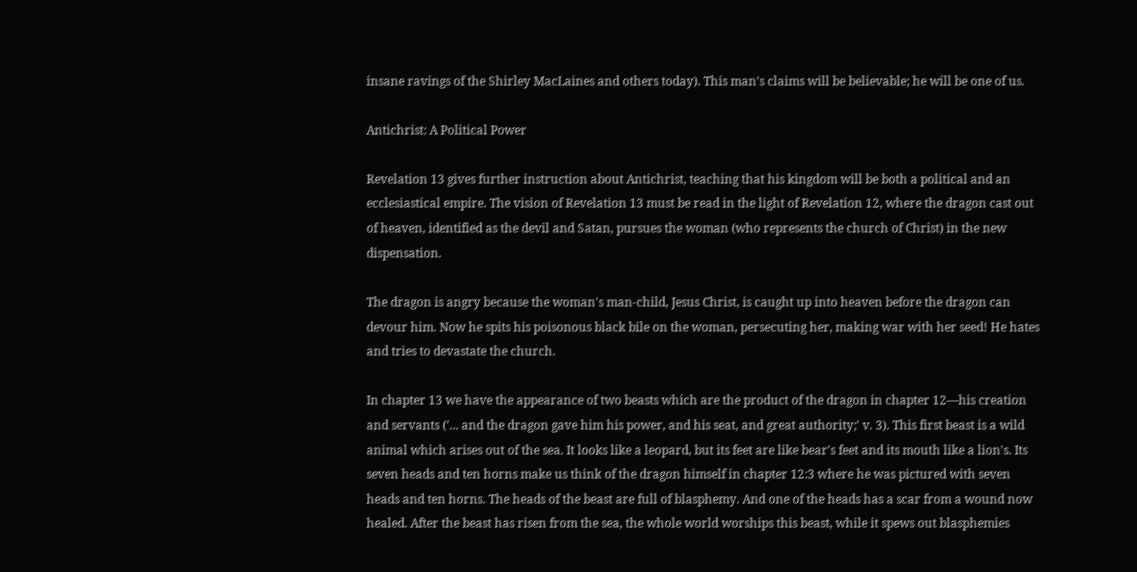insane ravings of the Shirley MacLaines and others today). This man's claims will be believable; he will be one of us.

Antichrist: A Political Power

Revelation 13 gives further instruction about Antichrist, teaching that his kingdom will be both a political and an ecclesiastical empire. The vision of Revelation 13 must be read in the light of Revelation 12, where the dragon cast out of heaven, identified as the devil and Satan, pursues the woman (who represents the church of Christ) in the new dispensation.

The dragon is angry because the woman's man-child, Jesus Christ, is caught up into heaven before the dragon can devour him. Now he spits his poisonous black bile on the woman, persecuting her, making war with her seed! He hates and tries to devastate the church.

In chapter 13 we have the appearance of two beasts which are the product of the dragon in chapter 12—his creation and servants ('... and the dragon gave him his power, and his seat, and great authority;' v. 3). This first beast is a wild animal which arises out of the sea. It looks like a leopard, but its feet are like bear's feet and its mouth like a lion's. Its seven heads and ten horns make us think of the dragon himself in chapter 12:3 where he was pictured with seven heads and ten horns. The heads of the beast are full of blasphemy. And one of the heads has a scar from a wound now healed. After the beast has risen from the sea, the whole world worships this beast, while it spews out blasphemies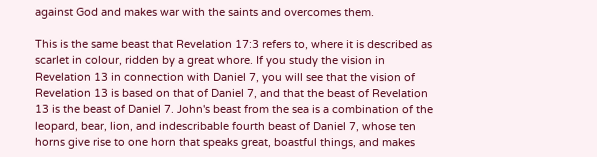against God and makes war with the saints and overcomes them.

This is the same beast that Revelation 17:3 refers to, where it is described as scarlet in colour, ridden by a great whore. If you study the vision in Revelation 13 in connection with Daniel 7, you will see that the vision of Revelation 13 is based on that of Daniel 7, and that the beast of Revelation 13 is the beast of Daniel 7. John's beast from the sea is a combination of the leopard, bear, lion, and indescribable fourth beast of Daniel 7, whose ten horns give rise to one horn that speaks great, boastful things, and makes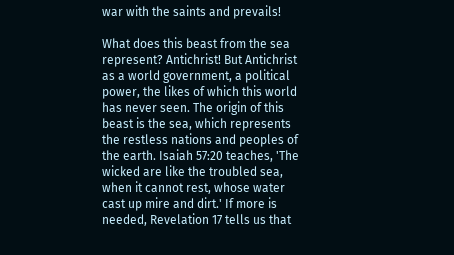war with the saints and prevails!

What does this beast from the sea represent? Antichrist! But Antichrist as a world government, a political power, the likes of which this world has never seen. The origin of this beast is the sea, which represents the restless nations and peoples of the earth. Isaiah 57:20 teaches, 'The wicked are like the troubled sea, when it cannot rest, whose water cast up mire and dirt.' If more is needed, Revelation 17 tells us that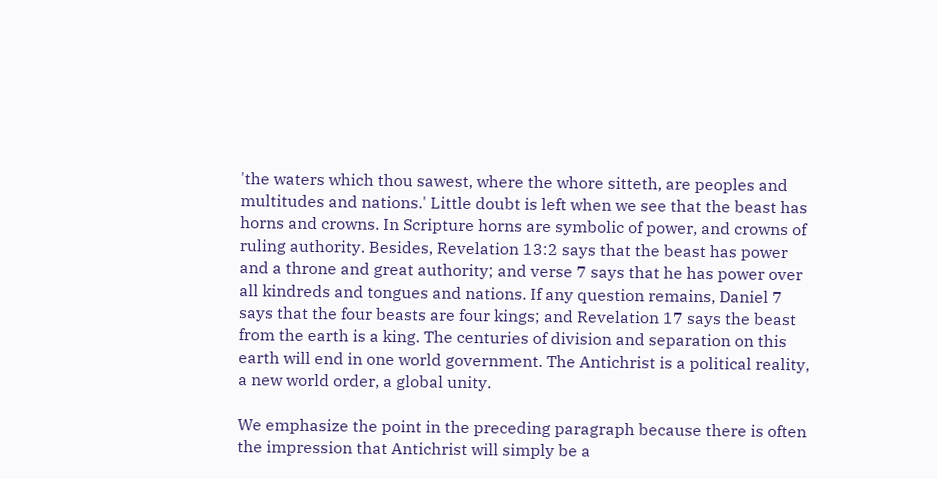'the waters which thou sawest, where the whore sitteth, are peoples and multitudes and nations.' Little doubt is left when we see that the beast has horns and crowns. In Scripture horns are symbolic of power, and crowns of ruling authority. Besides, Revelation 13:2 says that the beast has power and a throne and great authority; and verse 7 says that he has power over all kindreds and tongues and nations. If any question remains, Daniel 7 says that the four beasts are four kings; and Revelation 17 says the beast from the earth is a king. The centuries of division and separation on this earth will end in one world government. The Antichrist is a political reality, a new world order, a global unity.

We emphasize the point in the preceding paragraph because there is often the impression that Antichrist will simply be a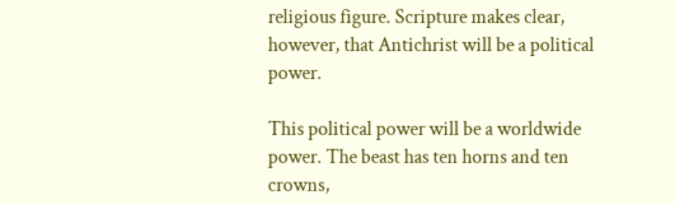religious figure. Scripture makes clear, however, that Antichrist will be a political power.

This political power will be a worldwide power. The beast has ten horns and ten crowns,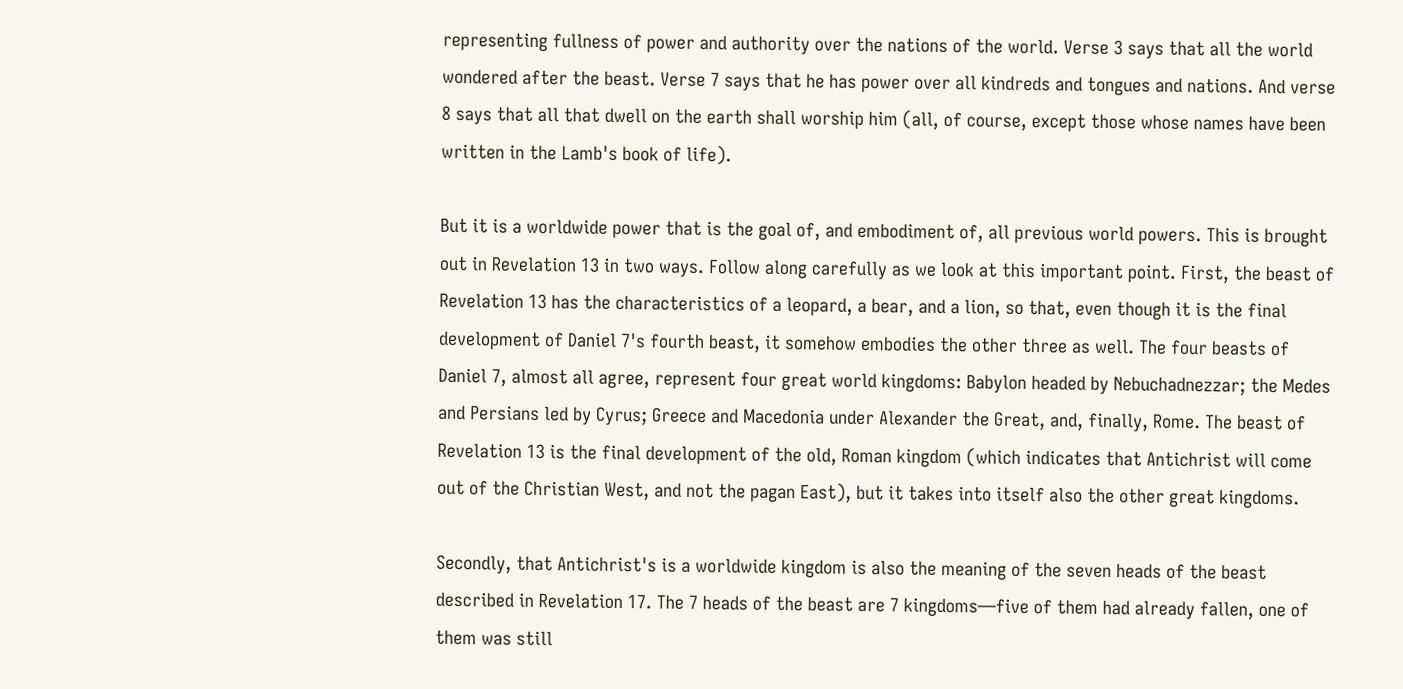representing fullness of power and authority over the nations of the world. Verse 3 says that all the world wondered after the beast. Verse 7 says that he has power over all kindreds and tongues and nations. And verse 8 says that all that dwell on the earth shall worship him (all, of course, except those whose names have been written in the Lamb's book of life).

But it is a worldwide power that is the goal of, and embodiment of, all previous world powers. This is brought out in Revelation 13 in two ways. Follow along carefully as we look at this important point. First, the beast of Revelation 13 has the characteristics of a leopard, a bear, and a lion, so that, even though it is the final development of Daniel 7's fourth beast, it somehow embodies the other three as well. The four beasts of Daniel 7, almost all agree, represent four great world kingdoms: Babylon headed by Nebuchadnezzar; the Medes and Persians led by Cyrus; Greece and Macedonia under Alexander the Great, and, finally, Rome. The beast of Revelation 13 is the final development of the old, Roman kingdom (which indicates that Antichrist will come out of the Christian West, and not the pagan East), but it takes into itself also the other great kingdoms.

Secondly, that Antichrist's is a worldwide kingdom is also the meaning of the seven heads of the beast described in Revelation 17. The 7 heads of the beast are 7 kingdoms—five of them had already fallen, one of them was still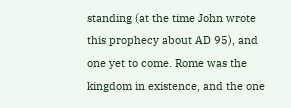standing (at the time John wrote this prophecy about AD 95), and one yet to come. Rome was the kingdom in existence, and the one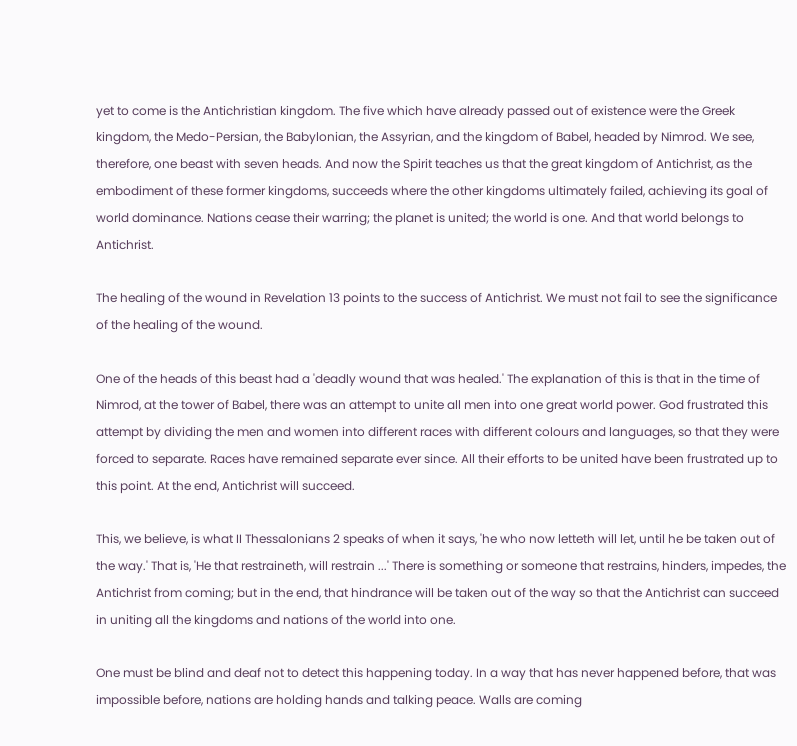yet to come is the Antichristian kingdom. The five which have already passed out of existence were the Greek kingdom, the Medo-Persian, the Babylonian, the Assyrian, and the kingdom of Babel, headed by Nimrod. We see, therefore, one beast with seven heads. And now the Spirit teaches us that the great kingdom of Antichrist, as the embodiment of these former kingdoms, succeeds where the other kingdoms ultimately failed, achieving its goal of world dominance. Nations cease their warring; the planet is united; the world is one. And that world belongs to Antichrist.

The healing of the wound in Revelation 13 points to the success of Antichrist. We must not fail to see the significance of the healing of the wound.

One of the heads of this beast had a 'deadly wound that was healed.' The explanation of this is that in the time of Nimrod, at the tower of Babel, there was an attempt to unite all men into one great world power. God frustrated this attempt by dividing the men and women into different races with different colours and languages, so that they were forced to separate. Races have remained separate ever since. All their efforts to be united have been frustrated up to this point. At the end, Antichrist will succeed.

This, we believe, is what II Thessalonians 2 speaks of when it says, 'he who now letteth will let, until he be taken out of the way.' That is, 'He that restraineth, will restrain ...' There is something or someone that restrains, hinders, impedes, the Antichrist from coming; but in the end, that hindrance will be taken out of the way so that the Antichrist can succeed in uniting all the kingdoms and nations of the world into one.

One must be blind and deaf not to detect this happening today. In a way that has never happened before, that was impossible before, nations are holding hands and talking peace. Walls are coming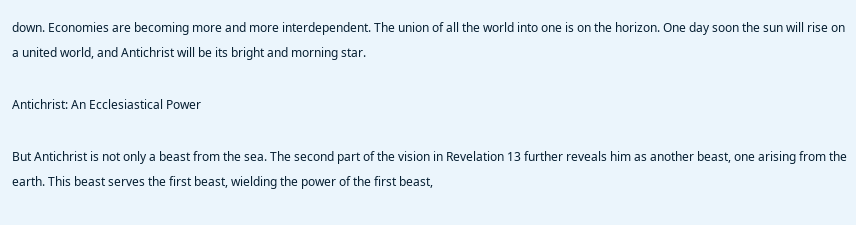down. Economies are becoming more and more interdependent. The union of all the world into one is on the horizon. One day soon the sun will rise on a united world, and Antichrist will be its bright and morning star.

Antichrist: An Ecclesiastical Power

But Antichrist is not only a beast from the sea. The second part of the vision in Revelation 13 further reveals him as another beast, one arising from the earth. This beast serves the first beast, wielding the power of the first beast,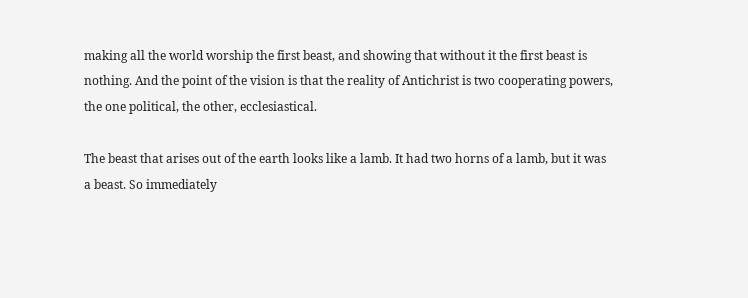making all the world worship the first beast, and showing that without it the first beast is nothing. And the point of the vision is that the reality of Antichrist is two cooperating powers, the one political, the other, ecclesiastical.

The beast that arises out of the earth looks like a lamb. It had two horns of a lamb, but it was a beast. So immediately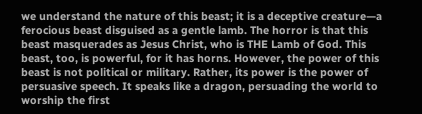we understand the nature of this beast; it is a deceptive creature—a ferocious beast disguised as a gentle lamb. The horror is that this beast masquerades as Jesus Christ, who is THE Lamb of God. This beast, too, is powerful, for it has horns. However, the power of this beast is not political or military. Rather, its power is the power of persuasive speech. It speaks like a dragon, persuading the world to worship the first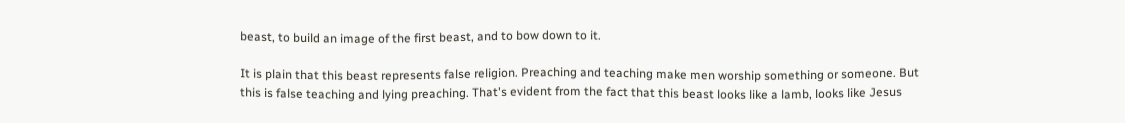beast, to build an image of the first beast, and to bow down to it.

It is plain that this beast represents false religion. Preaching and teaching make men worship something or someone. But this is false teaching and lying preaching. That's evident from the fact that this beast looks like a lamb, looks like Jesus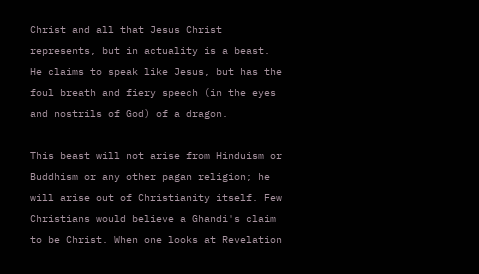Christ and all that Jesus Christ represents, but in actuality is a beast. He claims to speak like Jesus, but has the foul breath and fiery speech (in the eyes and nostrils of God) of a dragon.

This beast will not arise from Hinduism or Buddhism or any other pagan religion; he will arise out of Christianity itself. Few Christians would believe a Ghandi's claim to be Christ. When one looks at Revelation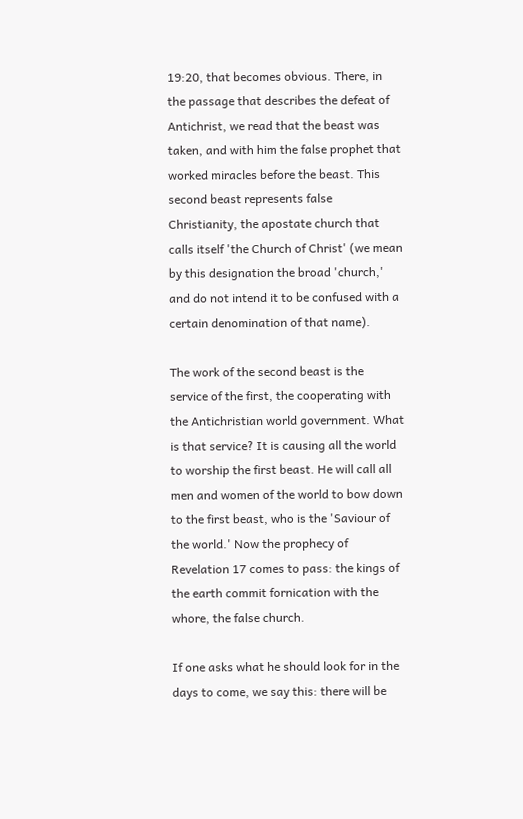19:20, that becomes obvious. There, in the passage that describes the defeat of Antichrist, we read that the beast was taken, and with him the false prophet that worked miracles before the beast. This second beast represents false Christianity, the apostate church that calls itself 'the Church of Christ' (we mean by this designation the broad 'church,' and do not intend it to be confused with a certain denomination of that name).

The work of the second beast is the service of the first, the cooperating with the Antichristian world government. What is that service? It is causing all the world to worship the first beast. He will call all men and women of the world to bow down to the first beast, who is the 'Saviour of the world.' Now the prophecy of Revelation 17 comes to pass: the kings of the earth commit fornication with the whore, the false church.

If one asks what he should look for in the days to come, we say this: there will be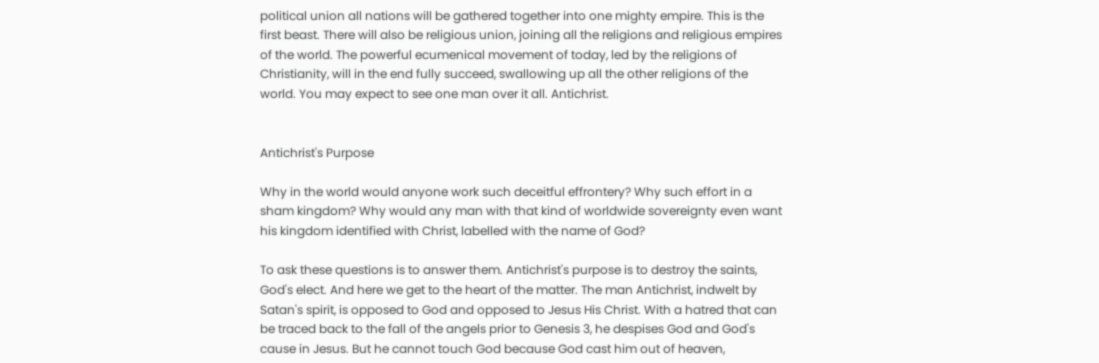political union all nations will be gathered together into one mighty empire. This is the first beast. There will also be religious union, joining all the religions and religious empires of the world. The powerful ecumenical movement of today, led by the religions of Christianity, will in the end fully succeed, swallowing up all the other religions of the world. You may expect to see one man over it all. Antichrist.


Antichrist's Purpose

Why in the world would anyone work such deceitful effrontery? Why such effort in a sham kingdom? Why would any man with that kind of worldwide sovereignty even want his kingdom identified with Christ, labelled with the name of God?

To ask these questions is to answer them. Antichrist's purpose is to destroy the saints, God's elect. And here we get to the heart of the matter. The man Antichrist, indwelt by Satan's spirit, is opposed to God and opposed to Jesus His Christ. With a hatred that can be traced back to the fall of the angels prior to Genesis 3, he despises God and God's cause in Jesus. But he cannot touch God because God cast him out of heaven,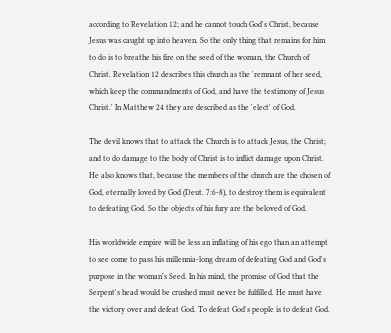according to Revelation 12; and he cannot touch God's Christ, because Jesus was caught up into heaven. So the only thing that remains for him to do is to breathe his fire on the seed of the woman, the Church of Christ. Revelation 12 describes this church as the 'remnant of her seed, which keep the commandments of God, and have the testimony of Jesus Christ.' In Matthew 24 they are described as the 'elect' of God.

The devil knows that to attack the Church is to attack Jesus, the Christ; and to do damage to the body of Christ is to inflict damage upon Christ. He also knows that, because the members of the church are the chosen of God, eternally loved by God (Deut. 7:6-8), to destroy them is equivalent to defeating God. So the objects of his fury are the beloved of God.

His worldwide empire will be less an inflating of his ego than an attempt to see come to pass his millennia-long dream of defeating God and God's purpose in the woman's Seed. In his mind, the promise of God that the Serpent's head would be crushed must never be fulfilled. He must have the victory over and defeat God. To defeat God's people is to defeat God.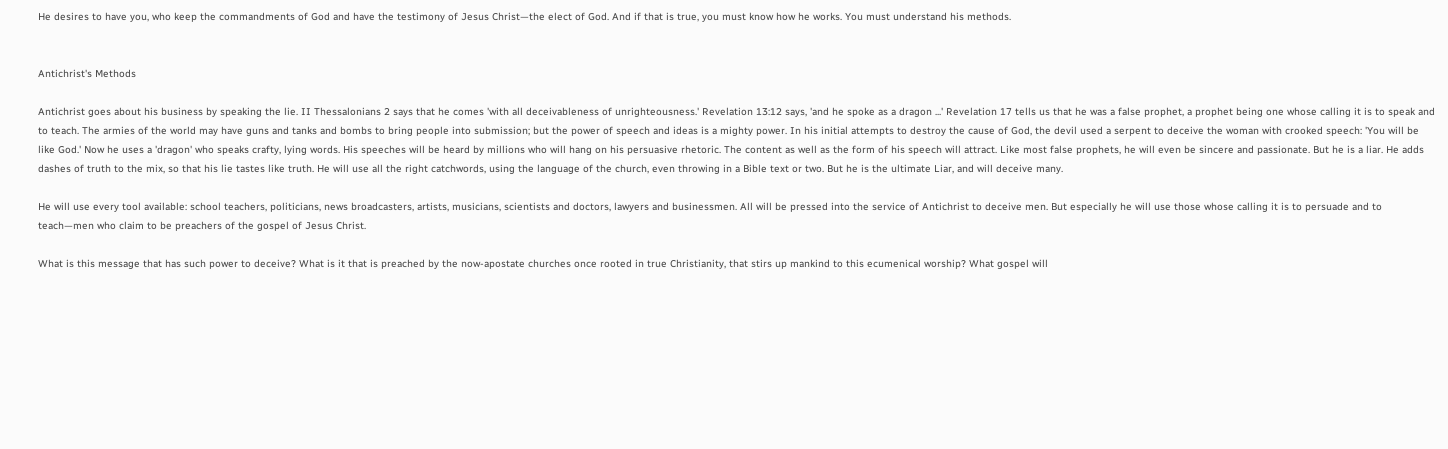He desires to have you, who keep the commandments of God and have the testimony of Jesus Christ—the elect of God. And if that is true, you must know how he works. You must understand his methods.


Antichrist's Methods

Antichrist goes about his business by speaking the lie. II Thessalonians 2 says that he comes 'with all deceivableness of unrighteousness.' Revelation 13:12 says, 'and he spoke as a dragon ...' Revelation 17 tells us that he was a false prophet, a prophet being one whose calling it is to speak and to teach. The armies of the world may have guns and tanks and bombs to bring people into submission; but the power of speech and ideas is a mighty power. In his initial attempts to destroy the cause of God, the devil used a serpent to deceive the woman with crooked speech: 'You will be like God.' Now he uses a 'dragon' who speaks crafty, lying words. His speeches will be heard by millions who will hang on his persuasive rhetoric. The content as well as the form of his speech will attract. Like most false prophets, he will even be sincere and passionate. But he is a liar. He adds dashes of truth to the mix, so that his lie tastes like truth. He will use all the right catchwords, using the language of the church, even throwing in a Bible text or two. But he is the ultimate Liar, and will deceive many.

He will use every tool available: school teachers, politicians, news broadcasters, artists, musicians, scientists and doctors, lawyers and businessmen. All will be pressed into the service of Antichrist to deceive men. But especially he will use those whose calling it is to persuade and to teach—men who claim to be preachers of the gospel of Jesus Christ.

What is this message that has such power to deceive? What is it that is preached by the now-apostate churches once rooted in true Christianity, that stirs up mankind to this ecumenical worship? What gospel will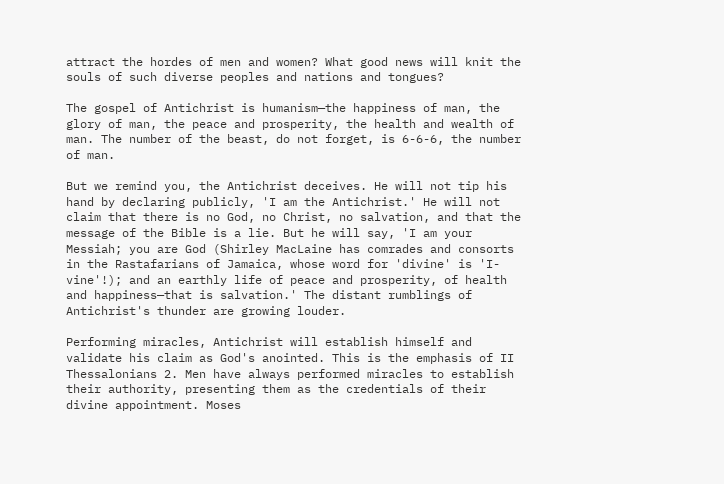attract the hordes of men and women? What good news will knit the souls of such diverse peoples and nations and tongues?

The gospel of Antichrist is humanism—the happiness of man, the glory of man, the peace and prosperity, the health and wealth of man. The number of the beast, do not forget, is 6-6-6, the number of man.

But we remind you, the Antichrist deceives. He will not tip his hand by declaring publicly, 'I am the Antichrist.' He will not claim that there is no God, no Christ, no salvation, and that the message of the Bible is a lie. But he will say, 'I am your Messiah; you are God (Shirley MacLaine has comrades and consorts in the Rastafarians of Jamaica, whose word for 'divine' is 'I-vine'!); and an earthly life of peace and prosperity, of health and happiness—that is salvation.' The distant rumblings of Antichrist's thunder are growing louder.

Performing miracles, Antichrist will establish himself and validate his claim as God's anointed. This is the emphasis of II Thessalonians 2. Men have always performed miracles to establish their authority, presenting them as the credentials of their divine appointment. Moses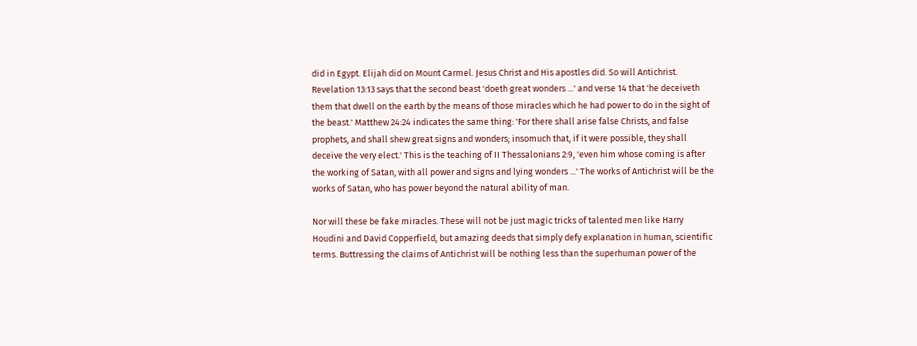did in Egypt. Elijah did on Mount Carmel. Jesus Christ and His apostles did. So will Antichrist. Revelation 13:13 says that the second beast 'doeth great wonders ...' and verse 14 that 'he deceiveth them that dwell on the earth by the means of those miracles which he had power to do in the sight of the beast.' Matthew 24:24 indicates the same thing: 'For there shall arise false Christs, and false prophets, and shall shew great signs and wonders; insomuch that, if it were possible, they shall deceive the very elect.' This is the teaching of II Thessalonians 2:9, 'even him whose coming is after the working of Satan, with all power and signs and lying wonders ...' The works of Antichrist will be the works of Satan, who has power beyond the natural ability of man.

Nor will these be fake miracles. These will not be just magic tricks of talented men like Harry Houdini and David Copperfield, but amazing deeds that simply defy explanation in human, scientific terms. Buttressing the claims of Antichrist will be nothing less than the superhuman power of the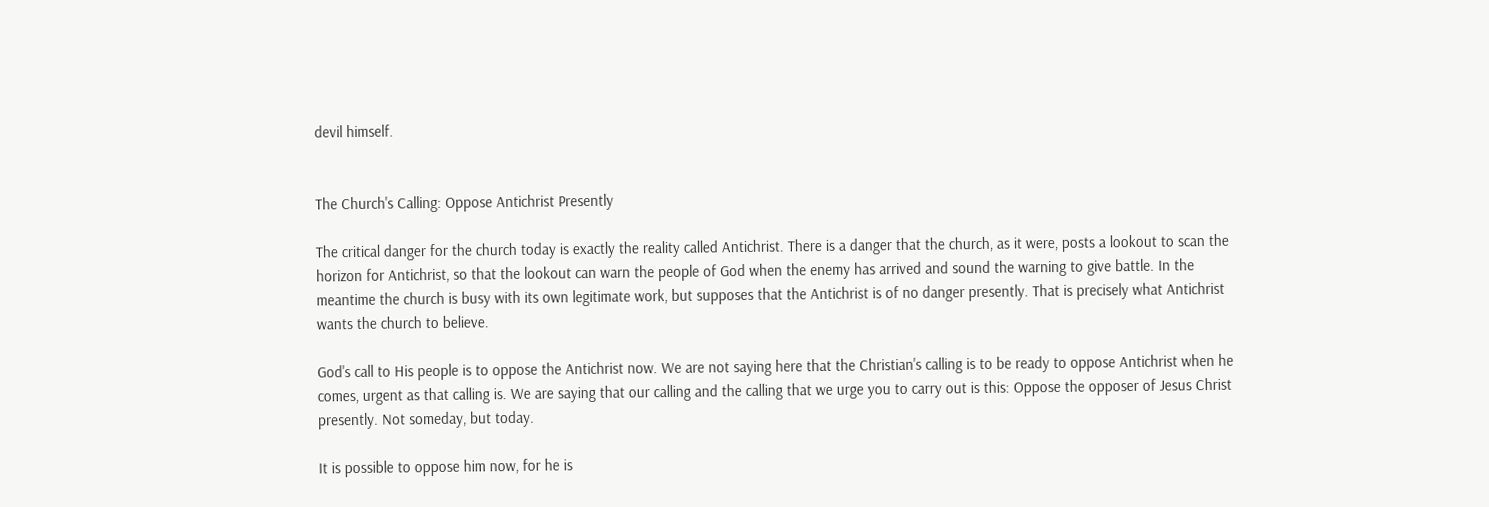devil himself.


The Church's Calling: Oppose Antichrist Presently

The critical danger for the church today is exactly the reality called Antichrist. There is a danger that the church, as it were, posts a lookout to scan the horizon for Antichrist, so that the lookout can warn the people of God when the enemy has arrived and sound the warning to give battle. In the meantime the church is busy with its own legitimate work, but supposes that the Antichrist is of no danger presently. That is precisely what Antichrist wants the church to believe.

God's call to His people is to oppose the Antichrist now. We are not saying here that the Christian's calling is to be ready to oppose Antichrist when he comes, urgent as that calling is. We are saying that our calling and the calling that we urge you to carry out is this: Oppose the opposer of Jesus Christ presently. Not someday, but today.

It is possible to oppose him now, for he is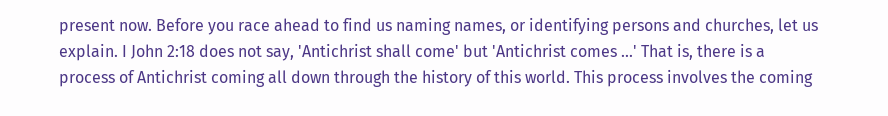present now. Before you race ahead to find us naming names, or identifying persons and churches, let us explain. I John 2:18 does not say, 'Antichrist shall come' but 'Antichrist comes ...' That is, there is a process of Antichrist coming all down through the history of this world. This process involves the coming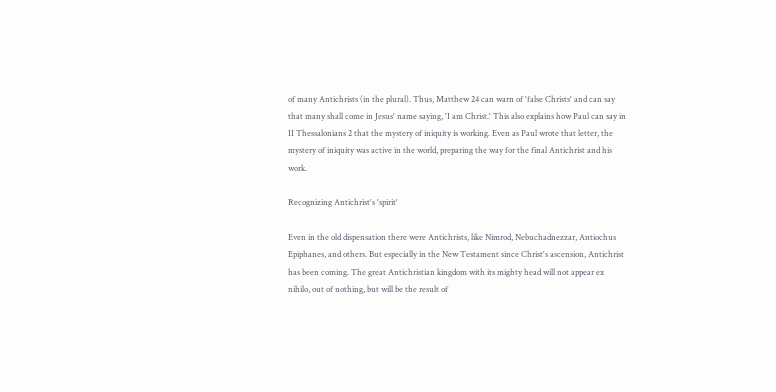of many Antichrists (in the plural). Thus, Matthew 24 can warn of 'false Christs' and can say that many shall come in Jesus' name saying, 'I am Christ.' This also explains how Paul can say in II Thessalonians 2 that the mystery of iniquity is working. Even as Paul wrote that letter, the mystery of iniquity was active in the world, preparing the way for the final Antichrist and his work.

Recognizing Antichrist's 'spirit'

Even in the old dispensation there were Antichrists, like Nimrod, Nebuchadnezzar, Antiochus Epiphanes, and others. But especially in the New Testament since Christ's ascension, Antichrist has been coming. The great Antichristian kingdom with its mighty head will not appear ex nihilo, out of nothing, but will be the result of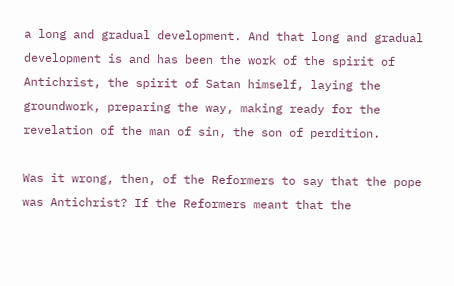a long and gradual development. And that long and gradual development is and has been the work of the spirit of Antichrist, the spirit of Satan himself, laying the groundwork, preparing the way, making ready for the revelation of the man of sin, the son of perdition.

Was it wrong, then, of the Reformers to say that the pope was Antichrist? If the Reformers meant that the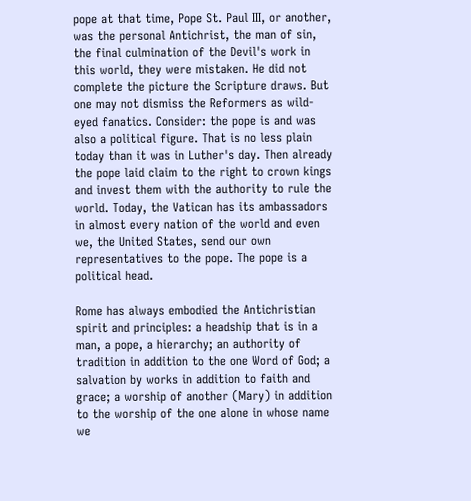pope at that time, Pope St. Paul III, or another, was the personal Antichrist, the man of sin, the final culmination of the Devil's work in this world, they were mistaken. He did not complete the picture the Scripture draws. But one may not dismiss the Reformers as wild-eyed fanatics. Consider: the pope is and was also a political figure. That is no less plain today than it was in Luther's day. Then already the pope laid claim to the right to crown kings and invest them with the authority to rule the world. Today, the Vatican has its ambassadors in almost every nation of the world and even we, the United States, send our own representatives to the pope. The pope is a political head.

Rome has always embodied the Antichristian spirit and principles: a headship that is in a man, a pope, a hierarchy; an authority of tradition in addition to the one Word of God; a salvation by works in addition to faith and grace; a worship of another (Mary) in addition to the worship of the one alone in whose name we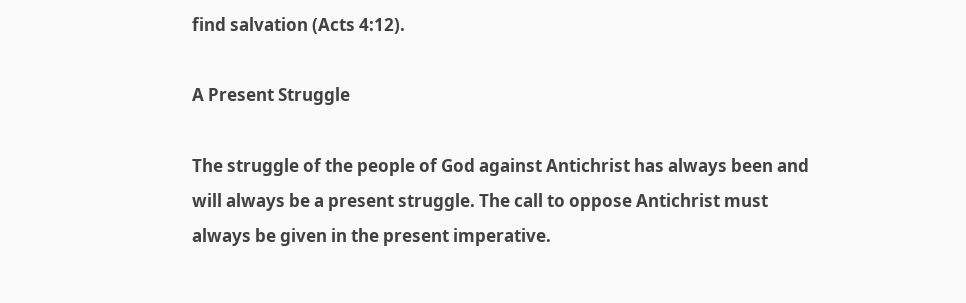find salvation (Acts 4:12).

A Present Struggle

The struggle of the people of God against Antichrist has always been and will always be a present struggle. The call to oppose Antichrist must always be given in the present imperative.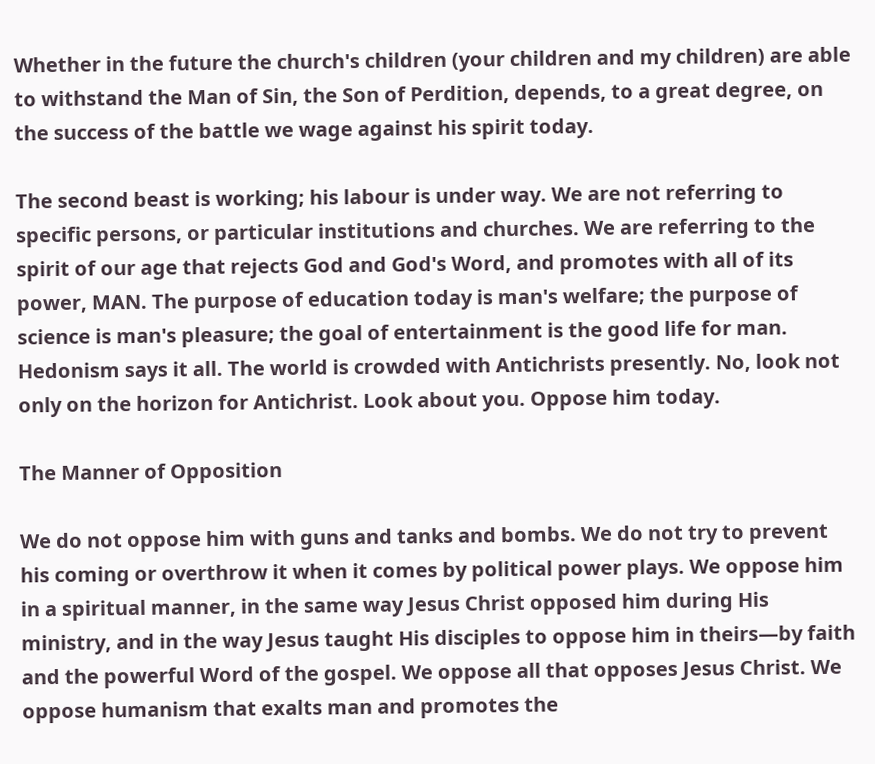Whether in the future the church's children (your children and my children) are able to withstand the Man of Sin, the Son of Perdition, depends, to a great degree, on the success of the battle we wage against his spirit today.

The second beast is working; his labour is under way. We are not referring to specific persons, or particular institutions and churches. We are referring to the spirit of our age that rejects God and God's Word, and promotes with all of its power, MAN. The purpose of education today is man's welfare; the purpose of science is man's pleasure; the goal of entertainment is the good life for man. Hedonism says it all. The world is crowded with Antichrists presently. No, look not only on the horizon for Antichrist. Look about you. Oppose him today.

The Manner of Opposition

We do not oppose him with guns and tanks and bombs. We do not try to prevent his coming or overthrow it when it comes by political power plays. We oppose him in a spiritual manner, in the same way Jesus Christ opposed him during His ministry, and in the way Jesus taught His disciples to oppose him in theirs—by faith and the powerful Word of the gospel. We oppose all that opposes Jesus Christ. We oppose humanism that exalts man and promotes the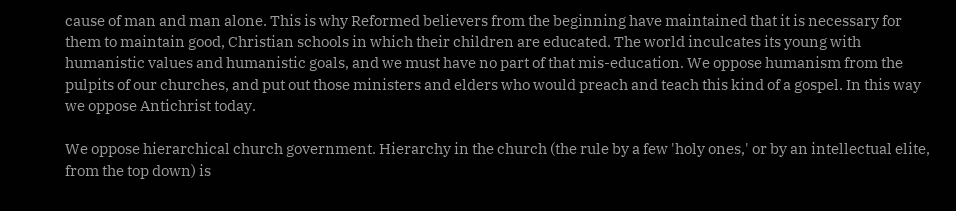cause of man and man alone. This is why Reformed believers from the beginning have maintained that it is necessary for them to maintain good, Christian schools in which their children are educated. The world inculcates its young with humanistic values and humanistic goals, and we must have no part of that mis-education. We oppose humanism from the pulpits of our churches, and put out those ministers and elders who would preach and teach this kind of a gospel. In this way we oppose Antichrist today.

We oppose hierarchical church government. Hierarchy in the church (the rule by a few 'holy ones,' or by an intellectual elite, from the top down) is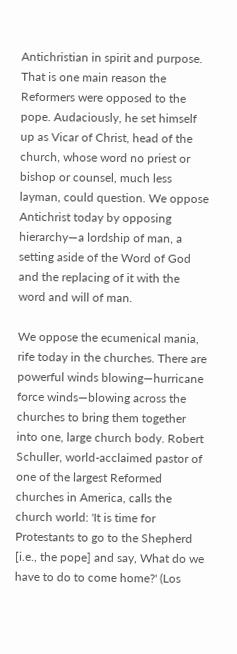Antichristian in spirit and purpose. That is one main reason the Reformers were opposed to the pope. Audaciously, he set himself up as Vicar of Christ, head of the church, whose word no priest or bishop or counsel, much less layman, could question. We oppose Antichrist today by opposing hierarchy—a lordship of man, a setting aside of the Word of God and the replacing of it with the word and will of man.

We oppose the ecumenical mania, rife today in the churches. There are powerful winds blowing—hurricane force winds—blowing across the churches to bring them together into one, large church body. Robert Schuller, world-acclaimed pastor of one of the largest Reformed churches in America, calls the church world: 'It is time for Protestants to go to the Shepherd [i.e., the pope] and say, What do we have to do to come home?' (Los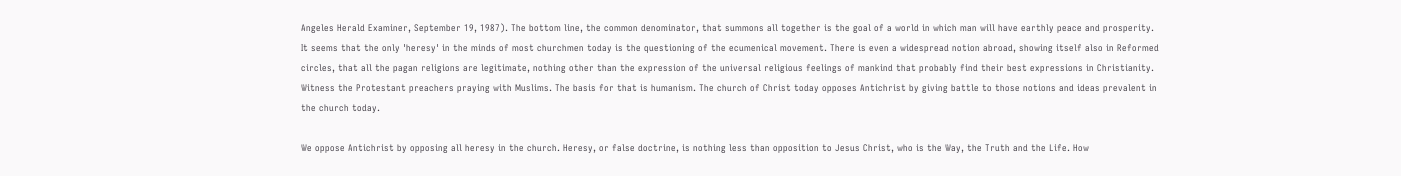Angeles Herald Examiner, September 19, 1987). The bottom line, the common denominator, that summons all together is the goal of a world in which man will have earthly peace and prosperity. It seems that the only 'heresy' in the minds of most churchmen today is the questioning of the ecumenical movement. There is even a widespread notion abroad, showing itself also in Reformed circles, that all the pagan religions are legitimate, nothing other than the expression of the universal religious feelings of mankind that probably find their best expressions in Christianity. Witness the Protestant preachers praying with Muslims. The basis for that is humanism. The church of Christ today opposes Antichrist by giving battle to those notions and ideas prevalent in the church today.

We oppose Antichrist by opposing all heresy in the church. Heresy, or false doctrine, is nothing less than opposition to Jesus Christ, who is the Way, the Truth and the Life. How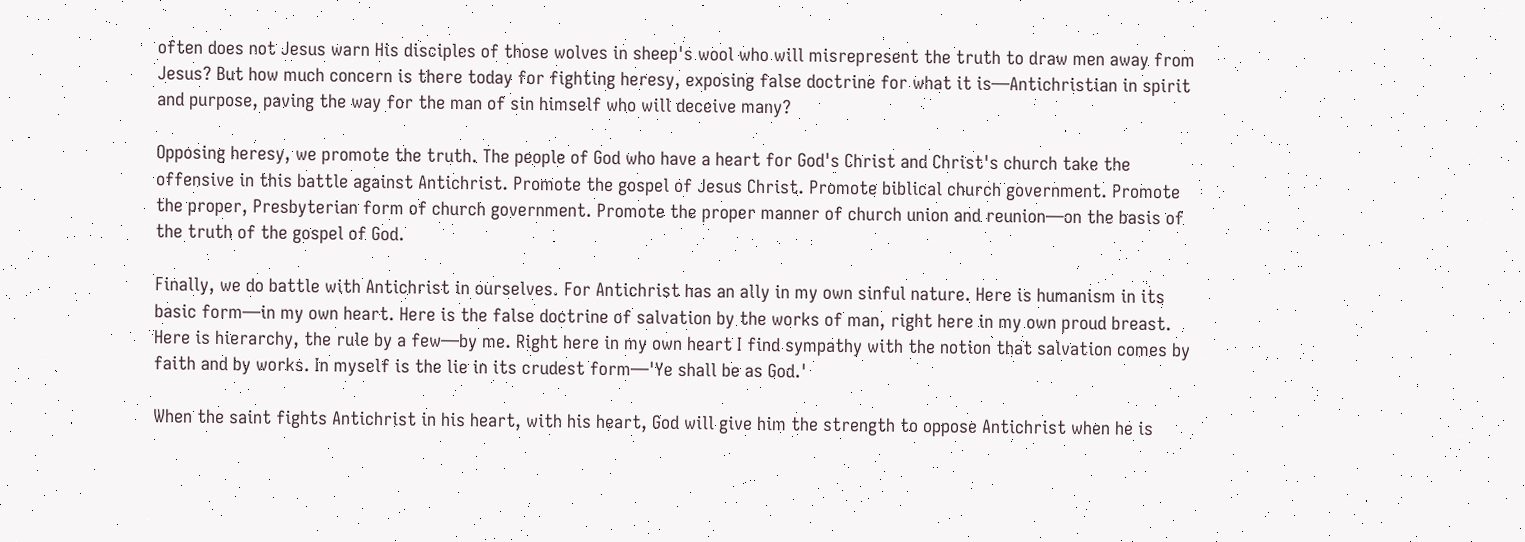often does not Jesus warn His disciples of those wolves in sheep's wool who will misrepresent the truth to draw men away from Jesus? But how much concern is there today for fighting heresy, exposing false doctrine for what it is—Antichristian in spirit and purpose, paving the way for the man of sin himself who will deceive many?

Opposing heresy, we promote the truth. The people of God who have a heart for God's Christ and Christ's church take the offensive in this battle against Antichrist. Promote the gospel of Jesus Christ. Promote biblical church government. Promote the proper, Presbyterian form of church government. Promote the proper manner of church union and reunion—on the basis of the truth of the gospel of God.

Finally, we do battle with Antichrist in ourselves. For Antichrist has an ally in my own sinful nature. Here is humanism in its basic form—in my own heart. Here is the false doctrine of salvation by the works of man, right here in my own proud breast. Here is hierarchy, the rule by a few—by me. Right here in my own heart I find sympathy with the notion that salvation comes by faith and by works. In myself is the lie in its crudest form—'Ye shall be as God.'

When the saint fights Antichrist in his heart, with his heart, God will give him the strength to oppose Antichrist when he is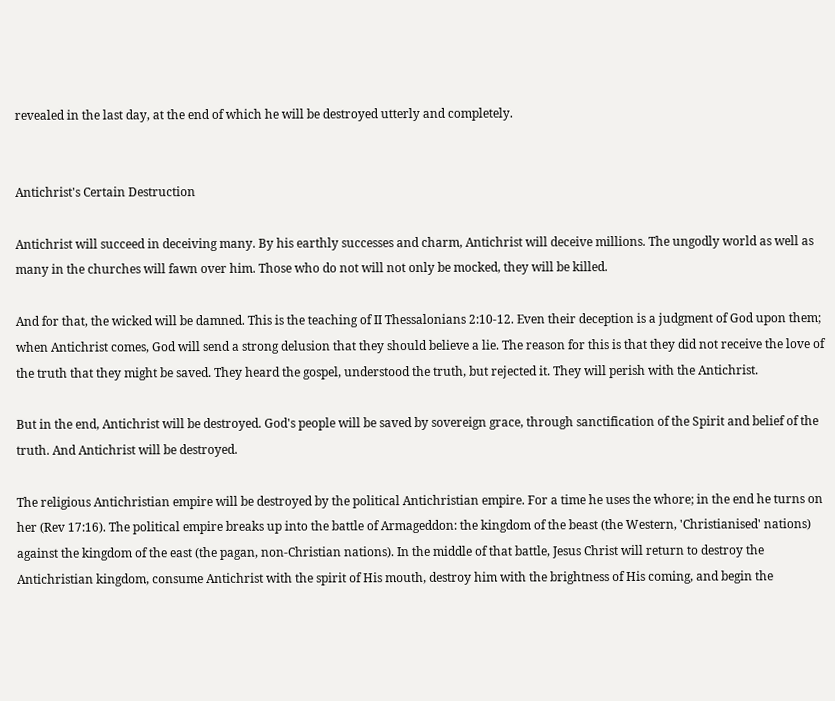revealed in the last day, at the end of which he will be destroyed utterly and completely.


Antichrist's Certain Destruction

Antichrist will succeed in deceiving many. By his earthly successes and charm, Antichrist will deceive millions. The ungodly world as well as many in the churches will fawn over him. Those who do not will not only be mocked, they will be killed.

And for that, the wicked will be damned. This is the teaching of II Thessalonians 2:10-12. Even their deception is a judgment of God upon them; when Antichrist comes, God will send a strong delusion that they should believe a lie. The reason for this is that they did not receive the love of the truth that they might be saved. They heard the gospel, understood the truth, but rejected it. They will perish with the Antichrist.

But in the end, Antichrist will be destroyed. God's people will be saved by sovereign grace, through sanctification of the Spirit and belief of the truth. And Antichrist will be destroyed.

The religious Antichristian empire will be destroyed by the political Antichristian empire. For a time he uses the whore; in the end he turns on her (Rev 17:16). The political empire breaks up into the battle of Armageddon: the kingdom of the beast (the Western, 'Christianised' nations) against the kingdom of the east (the pagan, non-Christian nations). In the middle of that battle, Jesus Christ will return to destroy the Antichristian kingdom, consume Antichrist with the spirit of His mouth, destroy him with the brightness of His coming, and begin the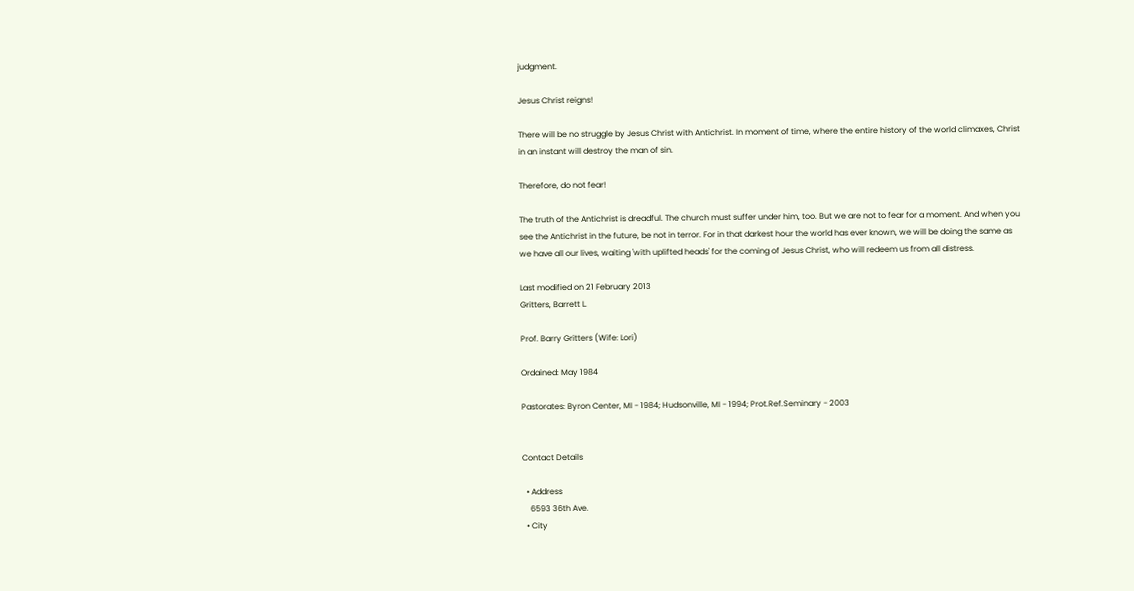judgment.

Jesus Christ reigns!

There will be no struggle by Jesus Christ with Antichrist. In moment of time, where the entire history of the world climaxes, Christ in an instant will destroy the man of sin.

Therefore, do not fear!

The truth of the Antichrist is dreadful. The church must suffer under him, too. But we are not to fear for a moment. And when you see the Antichrist in the future, be not in terror. For in that darkest hour the world has ever known, we will be doing the same as we have all our lives, waiting 'with uplifted heads' for the coming of Jesus Christ, who will redeem us from all distress.

Last modified on 21 February 2013
Gritters, Barrett L.

Prof. Barry Gritters (Wife: Lori)

Ordained: May 1984

Pastorates: Byron Center, MI - 1984; Hudsonville, MI - 1994; Prot.Ref.Seminary - 2003


Contact Details

  • Address
    6593 36th Ave.
  • City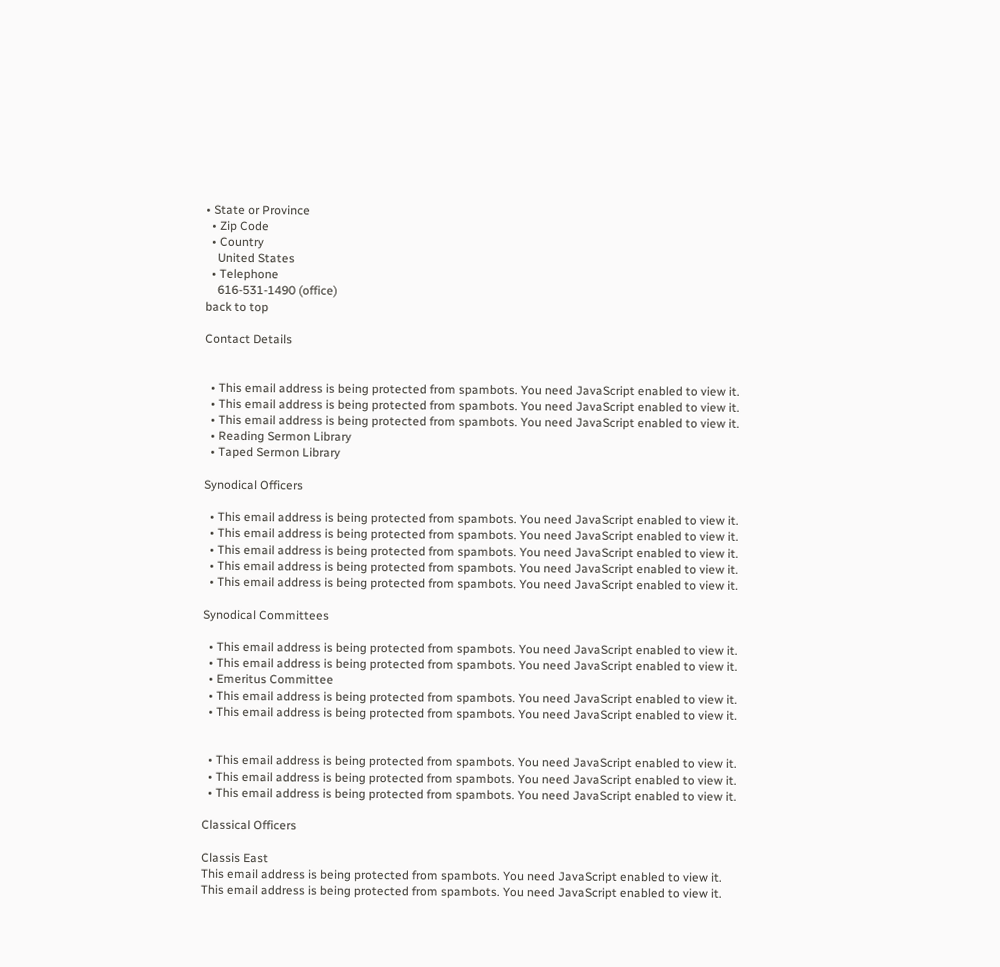• State or Province
  • Zip Code
  • Country
    United States
  • Telephone
    616-531-1490 (office)
back to top

Contact Details


  • This email address is being protected from spambots. You need JavaScript enabled to view it.
  • This email address is being protected from spambots. You need JavaScript enabled to view it.
  • This email address is being protected from spambots. You need JavaScript enabled to view it.
  • Reading Sermon Library
  • Taped Sermon Library

Synodical Officers

  • This email address is being protected from spambots. You need JavaScript enabled to view it.
  • This email address is being protected from spambots. You need JavaScript enabled to view it.
  • This email address is being protected from spambots. You need JavaScript enabled to view it.
  • This email address is being protected from spambots. You need JavaScript enabled to view it.
  • This email address is being protected from spambots. You need JavaScript enabled to view it.

Synodical Committees

  • This email address is being protected from spambots. You need JavaScript enabled to view it.
  • This email address is being protected from spambots. You need JavaScript enabled to view it.
  • Emeritus Committee
  • This email address is being protected from spambots. You need JavaScript enabled to view it.
  • This email address is being protected from spambots. You need JavaScript enabled to view it.


  • This email address is being protected from spambots. You need JavaScript enabled to view it.
  • This email address is being protected from spambots. You need JavaScript enabled to view it.
  • This email address is being protected from spambots. You need JavaScript enabled to view it.

Classical Officers

Classis East
This email address is being protected from spambots. You need JavaScript enabled to view it.
This email address is being protected from spambots. You need JavaScript enabled to view it.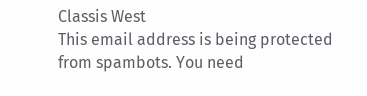Classis West
This email address is being protected from spambots. You need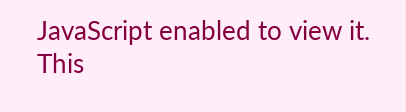JavaScript enabled to view it.
This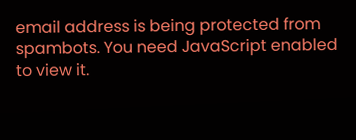email address is being protected from spambots. You need JavaScript enabled to view it.